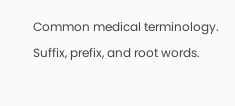Common medical terminology. Suffix, prefix, and root words.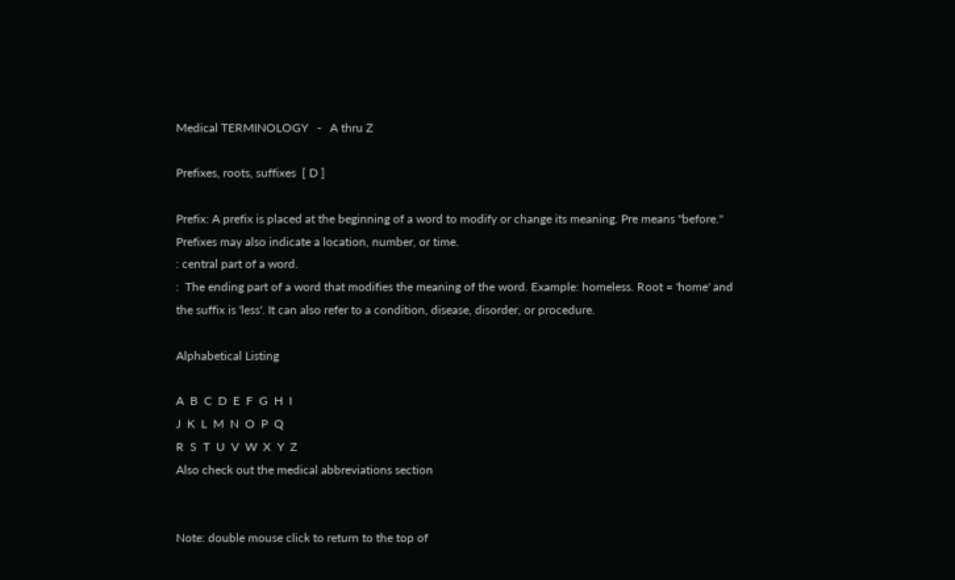Medical TERMINOLOGY   -   A thru Z

Prefixes, roots, suffixes  [ D ]

Prefix: A prefix is placed at the beginning of a word to modify or change its meaning. Pre means "before." Prefixes may also indicate a location, number, or time.
: central part of a word.
:  The ending part of a word that modifies the meaning of the word. Example: homeless. Root = 'home' and the suffix is 'less'. It can also refer to a condition, disease, disorder, or procedure.

Alphabetical Listing

A  B  C  D  E  F  G  H  I
J  K  L  M  N  O  P  Q
R  S  T  U  V  W  X  Y  Z
Also check out the medical abbreviations section


Note: double mouse click to return to the top of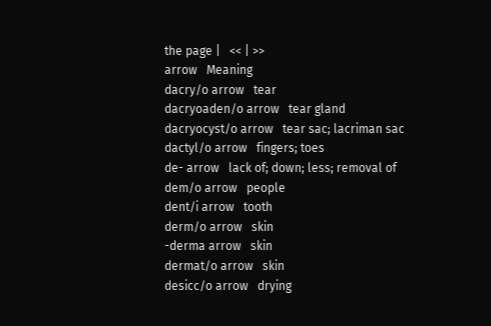the page |   << | >>
arrow   Meaning
dacry/o arrow   tear
dacryoaden/o arrow   tear gland
dacryocyst/o arrow   tear sac; lacriman sac
dactyl/o arrow   fingers; toes
de- arrow   lack of; down; less; removal of
dem/o arrow   people
dent/i arrow   tooth
derm/o arrow   skin
-derma arrow   skin
dermat/o arrow   skin
desicc/o arrow   drying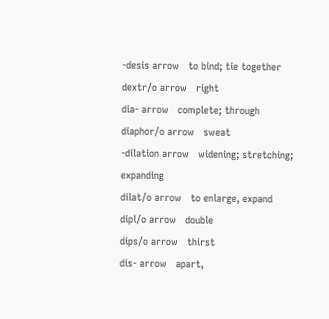-desis arrow   to bind; tie together
dextr/o arrow   right
dia- arrow   complete; through
diaphor/o arrow   sweat
-dilation arrow   widening; stretching; expanding
dilat/o arrow   to enlarge, expand
dipl/o arrow   double
dips/o arrow   thirst
dis- arrow   apart,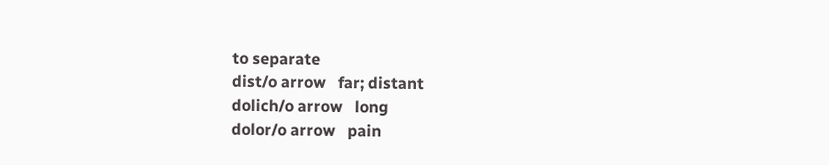to separate
dist/o arrow   far; distant
dolich/o arrow   long
dolor/o arrow   pain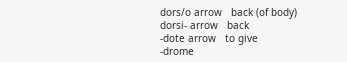dors/o arrow   back (of body)
dorsi- arrow   back
-dote arrow   to give
-drome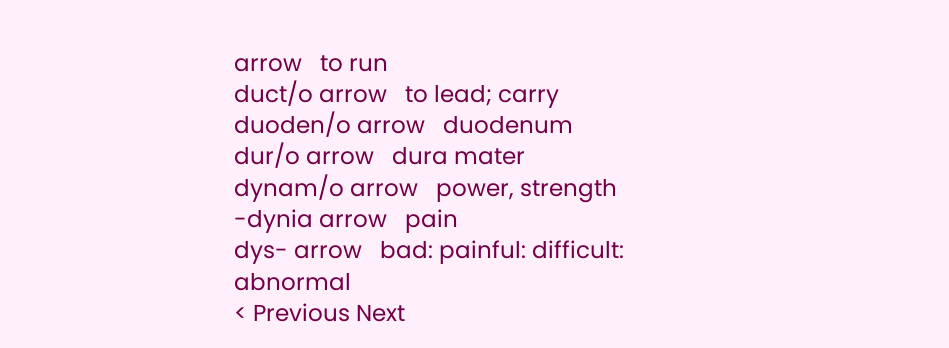arrow   to run
duct/o arrow   to lead; carry
duoden/o arrow   duodenum
dur/o arrow   dura mater
dynam/o arrow   power, strength
-dynia arrow   pain
dys- arrow   bad: painful: difficult: abnormal
< Previous Next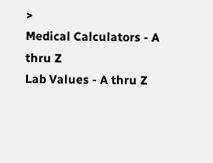>
Medical Calculators - A thru Z
Lab Values - A thru Z